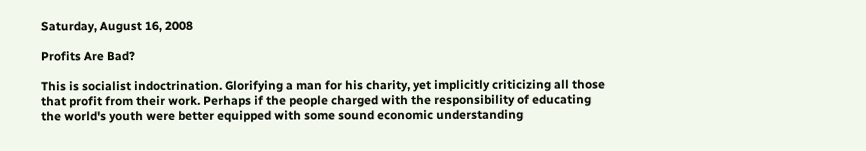Saturday, August 16, 2008

Profits Are Bad?

This is socialist indoctrination. Glorifying a man for his charity, yet implicitly criticizing all those that profit from their work. Perhaps if the people charged with the responsibility of educating the world's youth were better equipped with some sound economic understanding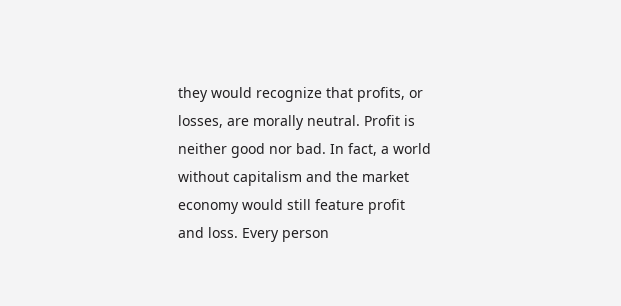they would recognize that profits, or losses, are morally neutral. Profit is neither good nor bad. In fact, a world without capitalism and the market economy would still feature profit and loss. Every person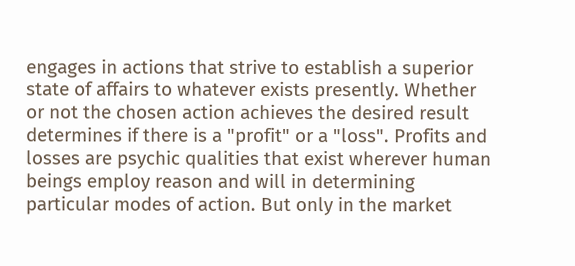engages in actions that strive to establish a superior state of affairs to whatever exists presently. Whether or not the chosen action achieves the desired result determines if there is a "profit" or a "loss". Profits and losses are psychic qualities that exist wherever human beings employ reason and will in determining particular modes of action. But only in the market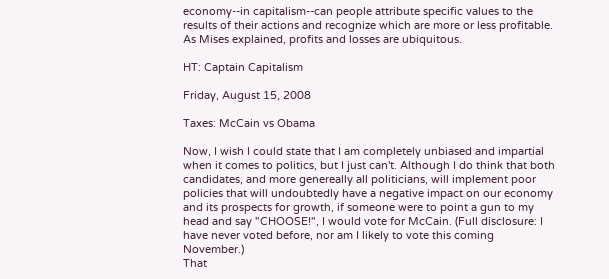economy--in capitalism--can people attribute specific values to the results of their actions and recognize which are more or less profitable. As Mises explained, profits and losses are ubiquitous.

HT: Captain Capitalism

Friday, August 15, 2008

Taxes: McCain vs Obama

Now, I wish I could state that I am completely unbiased and impartial when it comes to politics, but I just can't. Although I do think that both candidates, and more genereally all politicians, will implement poor policies that will undoubtedly have a negative impact on our economy and its prospects for growth, if someone were to point a gun to my head and say "CHOOSE!", I would vote for McCain. (Full disclosure: I have never voted before, nor am I likely to vote this coming November.)
That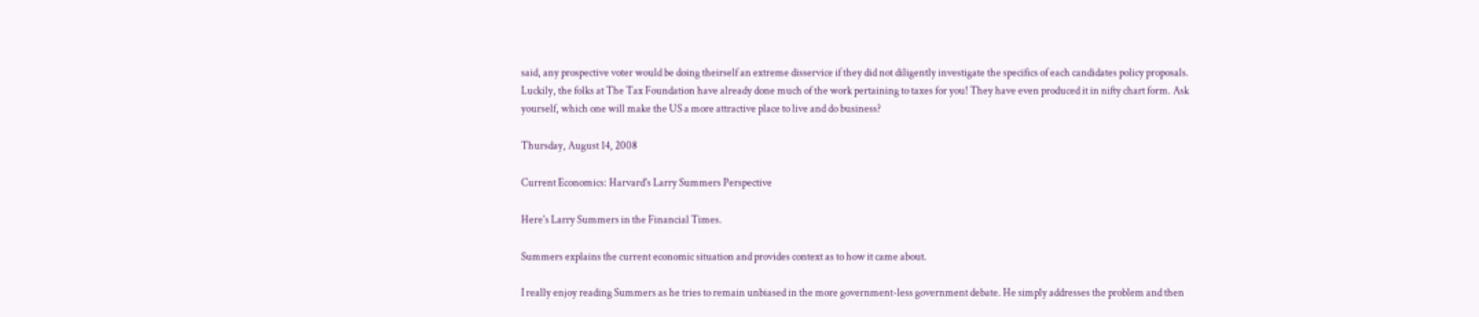said, any prospective voter would be doing theirself an extreme disservice if they did not diligently investigate the specifics of each candidates policy proposals. Luckily, the folks at The Tax Foundation have already done much of the work pertaining to taxes for you! They have even produced it in nifty chart form. Ask yourself, which one will make the US a more attractive place to live and do business?

Thursday, August 14, 2008

Current Economics: Harvard's Larry Summers Perspective

Here's Larry Summers in the Financial Times.

Summers explains the current economic situation and provides context as to how it came about.

I really enjoy reading Summers as he tries to remain unbiased in the more government-less government debate. He simply addresses the problem and then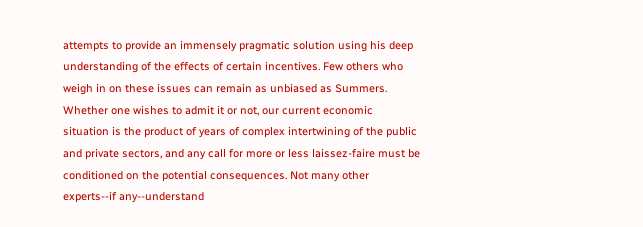attempts to provide an immensely pragmatic solution using his deep understanding of the effects of certain incentives. Few others who weigh in on these issues can remain as unbiased as Summers. Whether one wishes to admit it or not, our current economic situation is the product of years of complex intertwining of the public and private sectors, and any call for more or less laissez-faire must be conditioned on the potential consequences. Not many other experts--if any--understand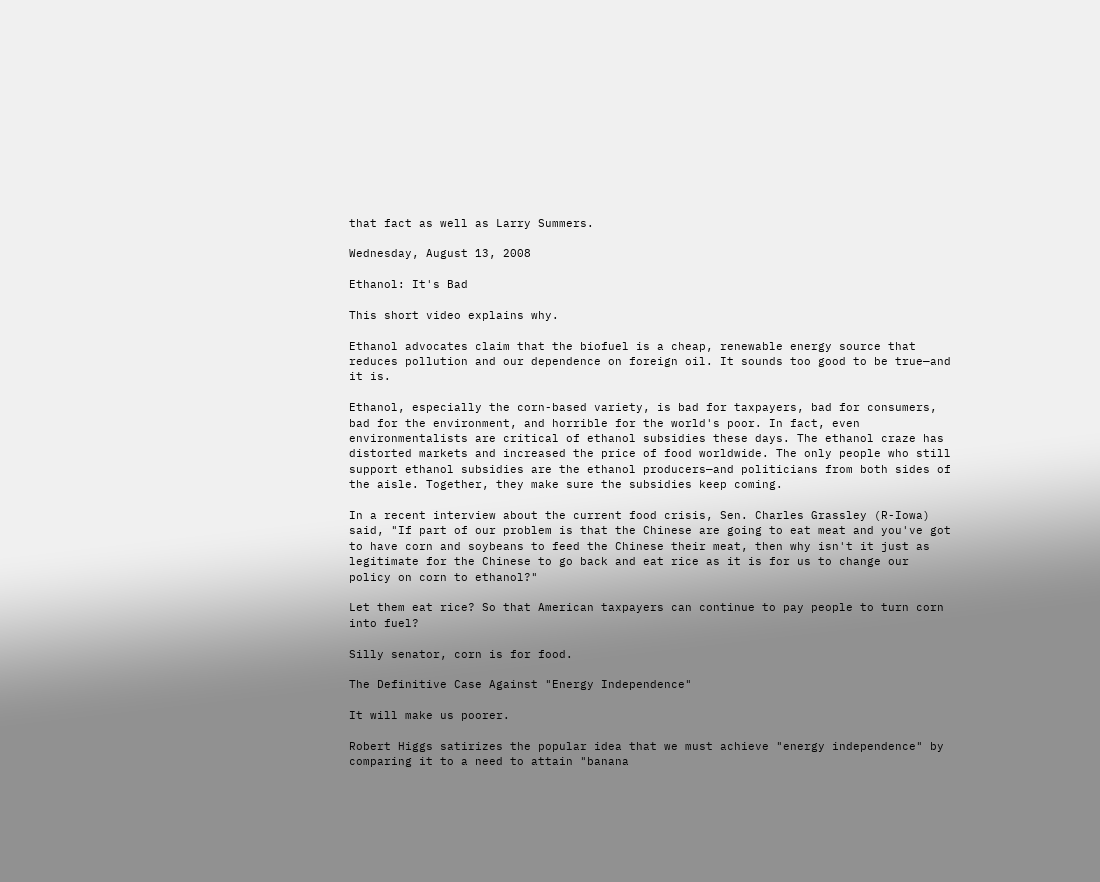that fact as well as Larry Summers.

Wednesday, August 13, 2008

Ethanol: It's Bad

This short video explains why.

Ethanol advocates claim that the biofuel is a cheap, renewable energy source that reduces pollution and our dependence on foreign oil. It sounds too good to be true—and it is.

Ethanol, especially the corn-based variety, is bad for taxpayers, bad for consumers, bad for the environment, and horrible for the world's poor. In fact, even environmentalists are critical of ethanol subsidies these days. The ethanol craze has distorted markets and increased the price of food worldwide. The only people who still support ethanol subsidies are the ethanol producers—and politicians from both sides of the aisle. Together, they make sure the subsidies keep coming.

In a recent interview about the current food crisis, Sen. Charles Grassley (R-Iowa) said, "If part of our problem is that the Chinese are going to eat meat and you've got to have corn and soybeans to feed the Chinese their meat, then why isn't it just as legitimate for the Chinese to go back and eat rice as it is for us to change our policy on corn to ethanol?"

Let them eat rice? So that American taxpayers can continue to pay people to turn corn into fuel?

Silly senator, corn is for food.

The Definitive Case Against "Energy Independence"

It will make us poorer.

Robert Higgs satirizes the popular idea that we must achieve "energy independence" by comparing it to a need to attain "banana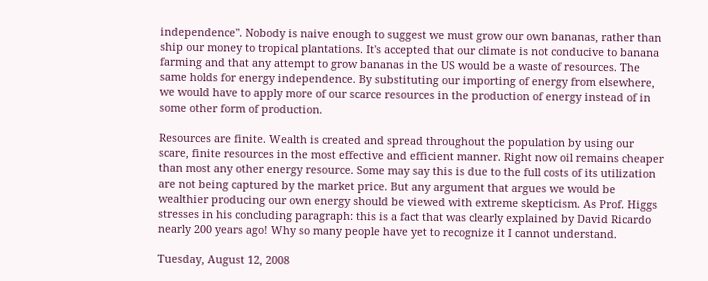independence". Nobody is naive enough to suggest we must grow our own bananas, rather than ship our money to tropical plantations. It's accepted that our climate is not conducive to banana farming and that any attempt to grow bananas in the US would be a waste of resources. The same holds for energy independence. By substituting our importing of energy from elsewhere, we would have to apply more of our scarce resources in the production of energy instead of in some other form of production.

Resources are finite. Wealth is created and spread throughout the population by using our scare, finite resources in the most effective and efficient manner. Right now oil remains cheaper than most any other energy resource. Some may say this is due to the full costs of its utilization are not being captured by the market price. But any argument that argues we would be wealthier producing our own energy should be viewed with extreme skepticism. As Prof. Higgs stresses in his concluding paragraph: this is a fact that was clearly explained by David Ricardo nearly 200 years ago! Why so many people have yet to recognize it I cannot understand.

Tuesday, August 12, 2008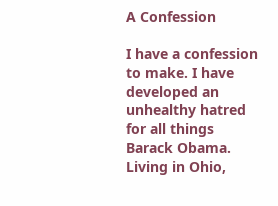A Confession

I have a confession to make. I have developed an unhealthy hatred for all things Barack Obama. Living in Ohio,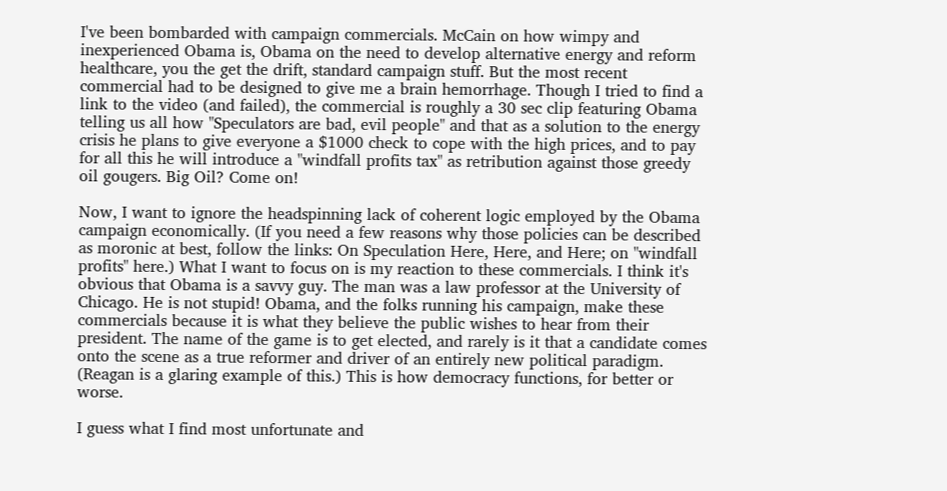I've been bombarded with campaign commercials. McCain on how wimpy and inexperienced Obama is, Obama on the need to develop alternative energy and reform healthcare, you the get the drift, standard campaign stuff. But the most recent commercial had to be designed to give me a brain hemorrhage. Though I tried to find a link to the video (and failed), the commercial is roughly a 30 sec clip featuring Obama telling us all how "Speculators are bad, evil people" and that as a solution to the energy crisis he plans to give everyone a $1000 check to cope with the high prices, and to pay for all this he will introduce a "windfall profits tax" as retribution against those greedy oil gougers. Big Oil? Come on!

Now, I want to ignore the headspinning lack of coherent logic employed by the Obama campaign economically. (If you need a few reasons why those policies can be described as moronic at best, follow the links: On Speculation Here, Here, and Here; on "windfall profits" here.) What I want to focus on is my reaction to these commercials. I think it's obvious that Obama is a savvy guy. The man was a law professor at the University of Chicago. He is not stupid! Obama, and the folks running his campaign, make these commercials because it is what they believe the public wishes to hear from their president. The name of the game is to get elected, and rarely is it that a candidate comes onto the scene as a true reformer and driver of an entirely new political paradigm. (Reagan is a glaring example of this.) This is how democracy functions, for better or worse.

I guess what I find most unfortunate and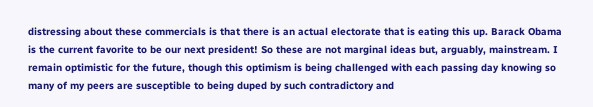distressing about these commercials is that there is an actual electorate that is eating this up. Barack Obama is the current favorite to be our next president! So these are not marginal ideas but, arguably, mainstream. I remain optimistic for the future, though this optimism is being challenged with each passing day knowing so many of my peers are susceptible to being duped by such contradictory and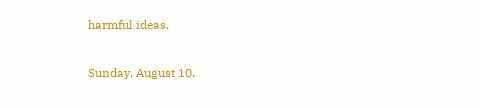harmful ideas.

Sunday, August 10,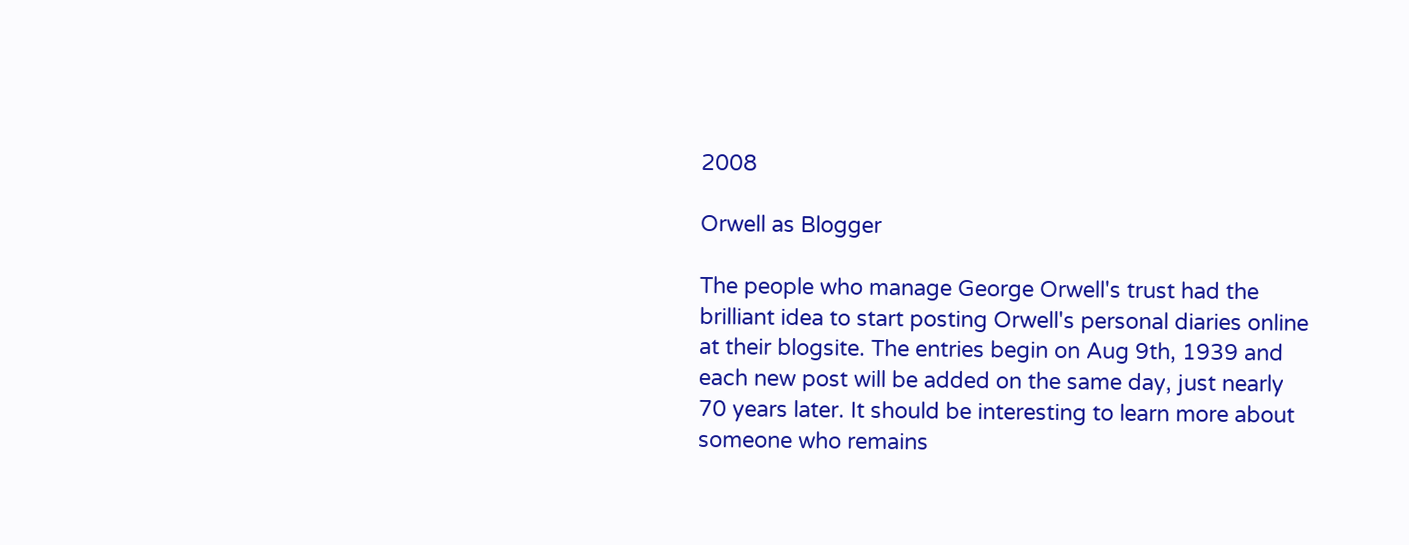2008

Orwell as Blogger

The people who manage George Orwell's trust had the brilliant idea to start posting Orwell's personal diaries online at their blogsite. The entries begin on Aug 9th, 1939 and each new post will be added on the same day, just nearly 70 years later. It should be interesting to learn more about someone who remains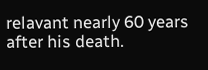relavant nearly 60 years after his death.